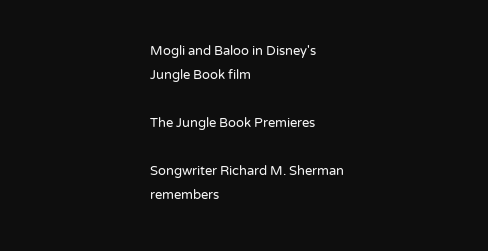Mogli and Baloo in Disney's Jungle Book film

The Jungle Book Premieres

Songwriter Richard M. Sherman remembers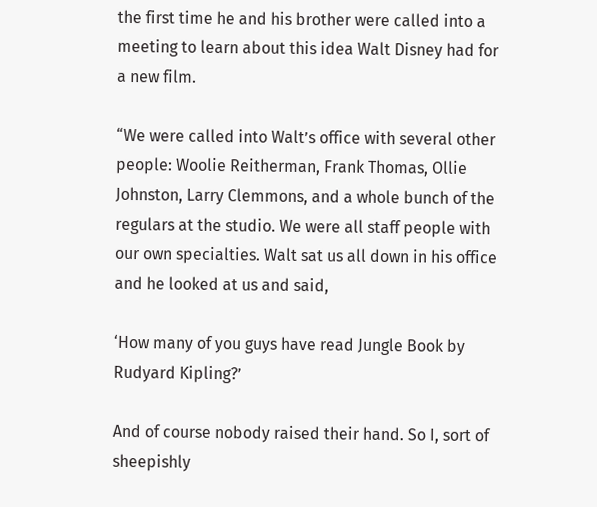the first time he and his brother were called into a meeting to learn about this idea Walt Disney had for a new film.

“We were called into Walt’s office with several other people: Woolie Reitherman, Frank Thomas, Ollie Johnston, Larry Clemmons, and a whole bunch of the regulars at the studio. We were all staff people with our own specialties. Walt sat us all down in his office and he looked at us and said,

‘How many of you guys have read Jungle Book by Rudyard Kipling?’

And of course nobody raised their hand. So I, sort of sheepishly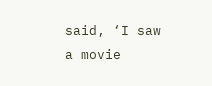said, ‘I saw a movie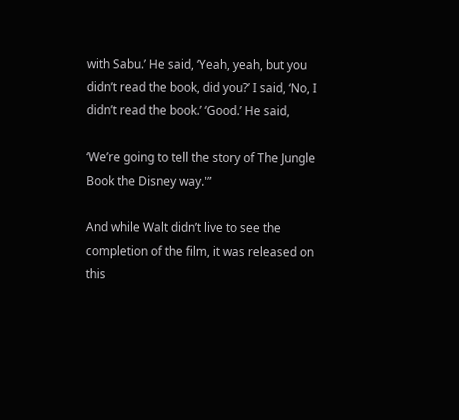with Sabu.’ He said, ‘Yeah, yeah, but you didn’t read the book, did you?’ I said, ‘No, I didn’t read the book.’ ‘Good.’ He said,

‘We’re going to tell the story of The Jungle Book the Disney way.'”

And while Walt didn’t live to see the completion of the film, it was released on this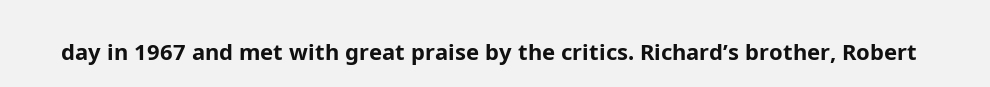day in 1967 and met with great praise by the critics. Richard’s brother, Robert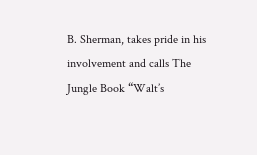B. Sherman, takes pride in his involvement and calls The Jungle Book “Walt’s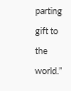parting gift to the world.”